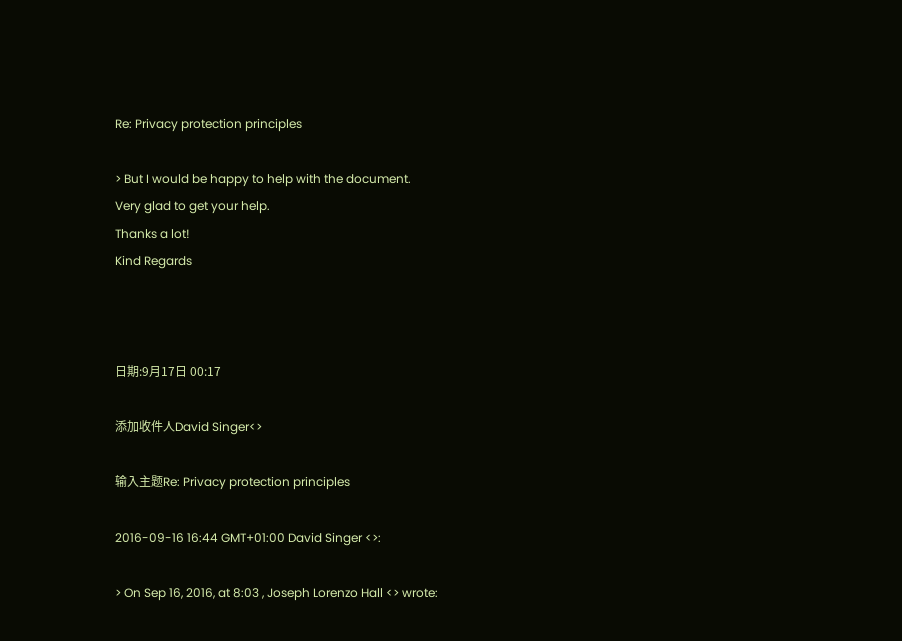Re: Privacy protection principles

> But I would be happy to help with the document.
Very glad to get your help.
Thanks a lot!
Kind Regards



日期:9月17日 00:17

添加收件人David Singer<>

输入主题Re: Privacy protection principles

2016-09-16 16:44 GMT+01:00 David Singer <>:

> On Sep 16, 2016, at 8:03 , Joseph Lorenzo Hall <> wrote: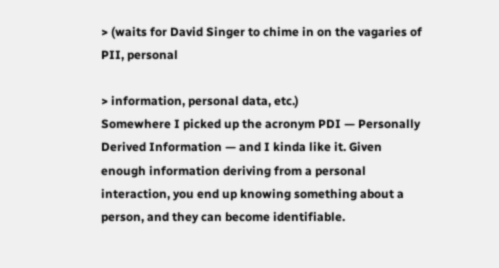> (waits for David Singer to chime in on the vagaries of PII, personal

> information, personal data, etc.)
Somewhere I picked up the acronym PDI — Personally Derived Information — and I kinda like it. Given enough information deriving from a personal interaction, you end up knowing something about a person, and they can become identifiable.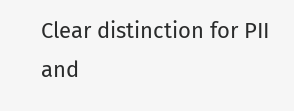Clear distinction for PII and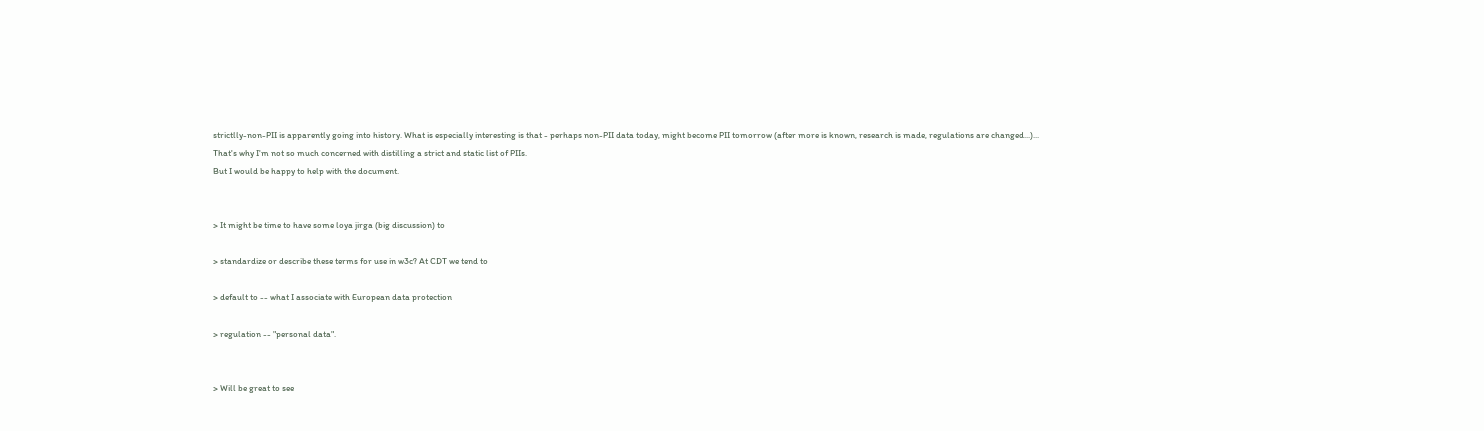strictlly-non-PII is apparently going into history. What is especially interesting is that - perhaps non-PII data today, might become PII tomorrow (after more is known, research is made, regulations are changed...)...
That's why I'm not so much concerned with distilling a strict and static list of PIIs.
But I would be happy to help with the document.


> It might be time to have some loya jirga (big discussion) to

> standardize or describe these terms for use in w3c? At CDT we tend to

> default to -- what I associate with European data protection

> regulation -- "personal data".


> Will be great to see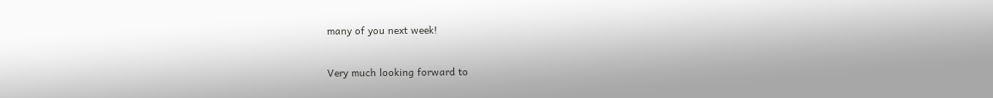many of you next week!

Very much looking forward to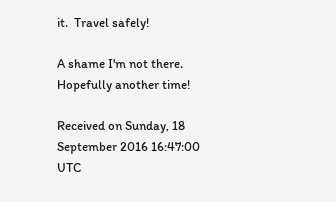it.  Travel safely!

A shame I'm not there. Hopefully another time!

Received on Sunday, 18 September 2016 16:47:00 UTC